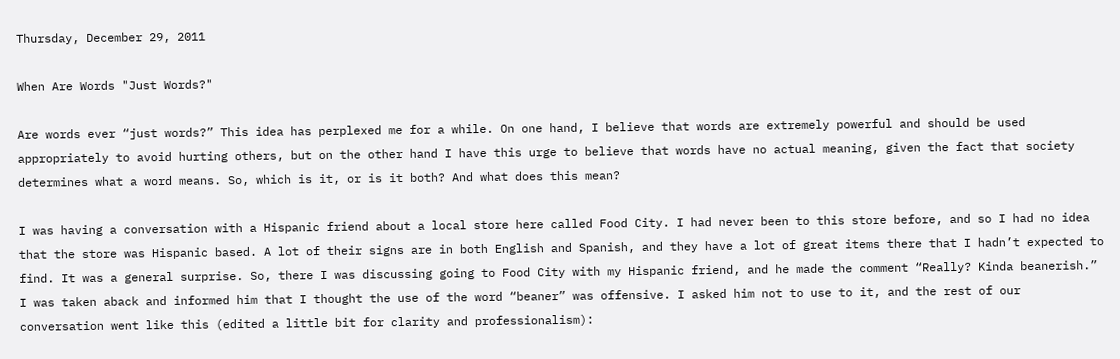Thursday, December 29, 2011

When Are Words "Just Words?"

Are words ever “just words?” This idea has perplexed me for a while. On one hand, I believe that words are extremely powerful and should be used appropriately to avoid hurting others, but on the other hand I have this urge to believe that words have no actual meaning, given the fact that society determines what a word means. So, which is it, or is it both? And what does this mean?

I was having a conversation with a Hispanic friend about a local store here called Food City. I had never been to this store before, and so I had no idea that the store was Hispanic based. A lot of their signs are in both English and Spanish, and they have a lot of great items there that I hadn’t expected to find. It was a general surprise. So, there I was discussing going to Food City with my Hispanic friend, and he made the comment “Really? Kinda beanerish.” I was taken aback and informed him that I thought the use of the word “beaner” was offensive. I asked him not to use to it, and the rest of our conversation went like this (edited a little bit for clarity and professionalism):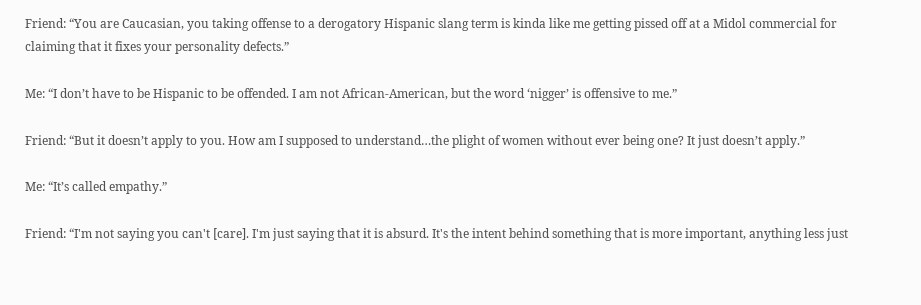Friend: “You are Caucasian, you taking offense to a derogatory Hispanic slang term is kinda like me getting pissed off at a Midol commercial for claiming that it fixes your personality defects.”

Me: “I don’t have to be Hispanic to be offended. I am not African-American, but the word ‘nigger’ is offensive to me.”

Friend: “But it doesn’t apply to you. How am I supposed to understand…the plight of women without ever being one? It just doesn’t apply.”

Me: “It’s called empathy.”

Friend: “I'm not saying you can't [care]. I'm just saying that it is absurd. It's the intent behind something that is more important, anything less just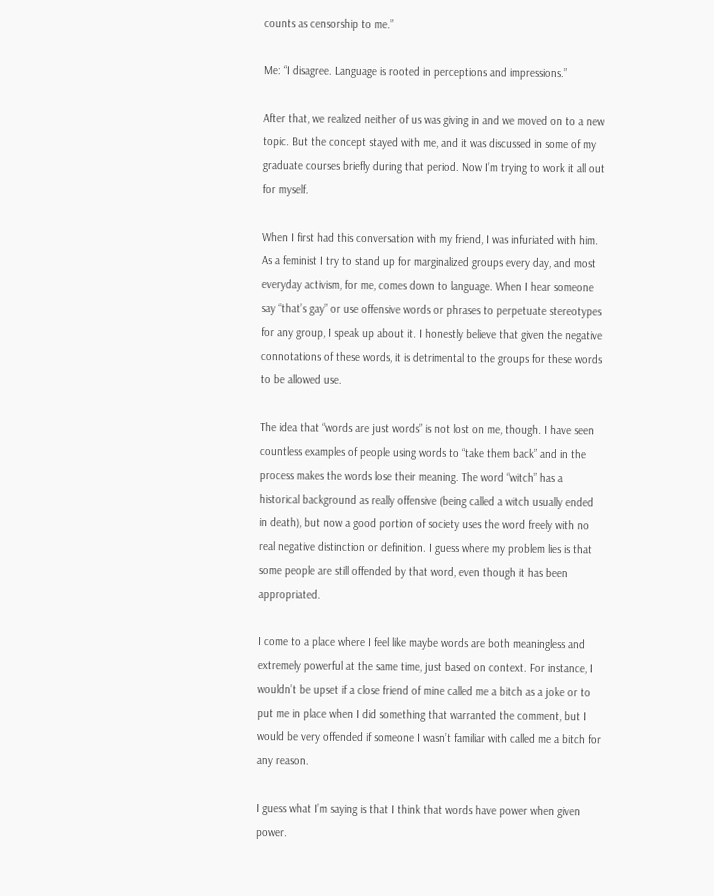counts as censorship to me.”

Me: “I disagree. Language is rooted in perceptions and impressions.”

After that, we realized neither of us was giving in and we moved on to a new topic. But the concept stayed with me, and it was discussed in some of my graduate courses briefly during that period. Now I’m trying to work it all out for myself.

When I first had this conversation with my friend, I was infuriated with him. As a feminist I try to stand up for marginalized groups every day, and most everyday activism, for me, comes down to language. When I hear someone say “that’s gay” or use offensive words or phrases to perpetuate stereotypes for any group, I speak up about it. I honestly believe that given the negative connotations of these words, it is detrimental to the groups for these words to be allowed use.

The idea that “words are just words” is not lost on me, though. I have seen countless examples of people using words to “take them back” and in the process makes the words lose their meaning. The word “witch” has a historical background as really offensive (being called a witch usually ended in death), but now a good portion of society uses the word freely with no real negative distinction or definition. I guess where my problem lies is that some people are still offended by that word, even though it has been appropriated.

I come to a place where I feel like maybe words are both meaningless and extremely powerful at the same time, just based on context. For instance, I wouldn’t be upset if a close friend of mine called me a bitch as a joke or to put me in place when I did something that warranted the comment, but I would be very offended if someone I wasn’t familiar with called me a bitch for any reason.

I guess what I’m saying is that I think that words have power when given power.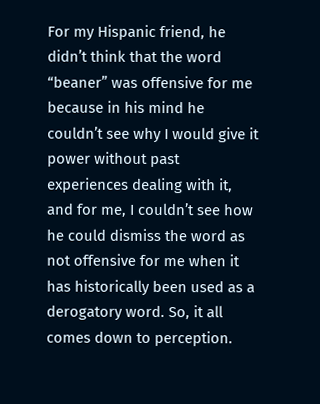For my Hispanic friend, he didn’t think that the word “beaner” was offensive for me because in his mind he couldn’t see why I would give it power without past experiences dealing with it, and for me, I couldn’t see how he could dismiss the word as not offensive for me when it has historically been used as a derogatory word. So, it all comes down to perception.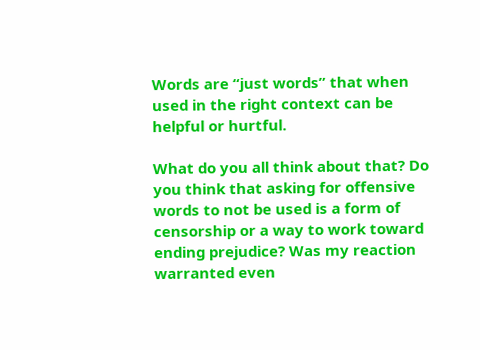Words are “just words” that when used in the right context can be helpful or hurtful.

What do you all think about that? Do you think that asking for offensive words to not be used is a form of censorship or a way to work toward ending prejudice? Was my reaction warranted even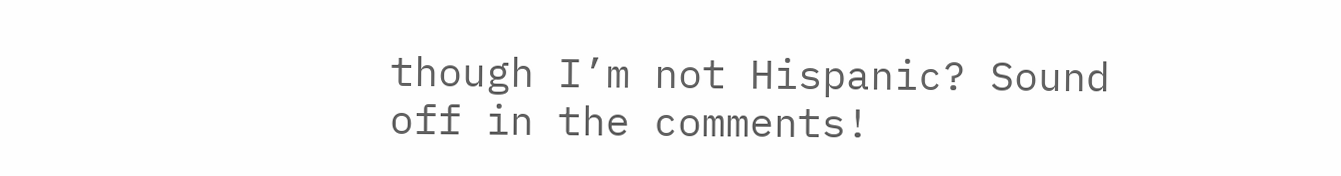though I’m not Hispanic? Sound off in the comments!